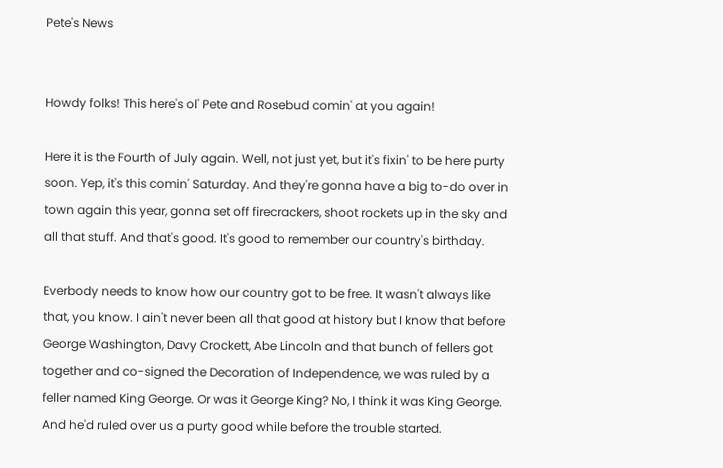Pete's News


Howdy folks! This here's ol' Pete and Rosebud comin' at you again!

Here it is the Fourth of July again. Well, not just yet, but it's fixin' to be here purty soon. Yep, it's this comin' Saturday. And they're gonna have a big to-do over in town again this year, gonna set off firecrackers, shoot rockets up in the sky and all that stuff. And that's good. It's good to remember our country's birthday.

Everbody needs to know how our country got to be free. It wasn't always like that, you know. I ain't never been all that good at history but I know that before George Washington, Davy Crockett, Abe Lincoln and that bunch of fellers got together and co-signed the Decoration of Independence, we was ruled by a feller named King George. Or was it George King? No, I think it was King George. And he'd ruled over us a purty good while before the trouble started.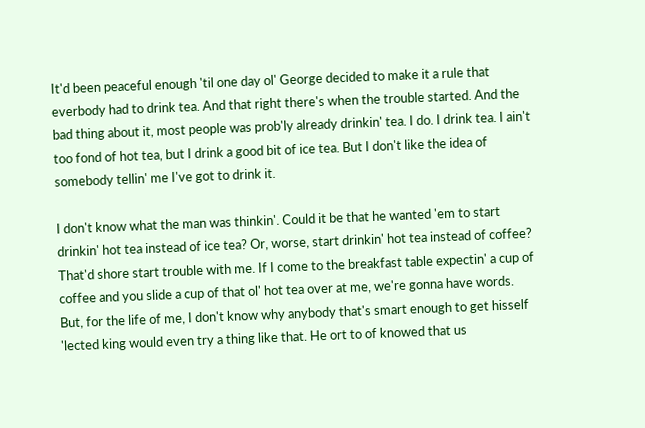It'd been peaceful enough 'til one day ol' George decided to make it a rule that everbody had to drink tea. And that right there's when the trouble started. And the bad thing about it, most people was prob'ly already drinkin' tea. I do. I drink tea. I ain't too fond of hot tea, but I drink a good bit of ice tea. But I don't like the idea of somebody tellin' me I've got to drink it.

I don't know what the man was thinkin'. Could it be that he wanted 'em to start drinkin' hot tea instead of ice tea? Or, worse, start drinkin' hot tea instead of coffee? That'd shore start trouble with me. If I come to the breakfast table expectin' a cup of coffee and you slide a cup of that ol' hot tea over at me, we're gonna have words. But, for the life of me, I don't know why anybody that's smart enough to get hisself 'lected king would even try a thing like that. He ort to of knowed that us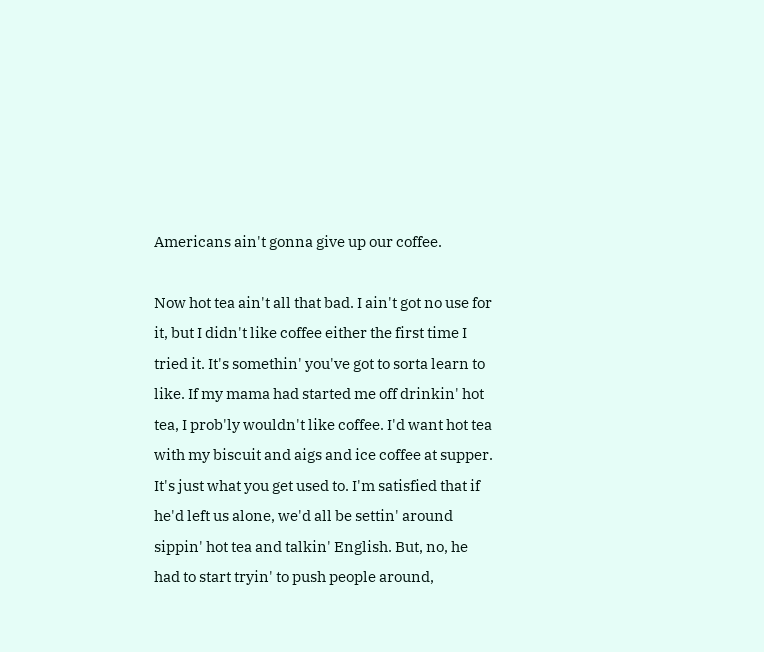Americans ain't gonna give up our coffee.

Now hot tea ain't all that bad. I ain't got no use for it, but I didn't like coffee either the first time I tried it. It's somethin' you've got to sorta learn to like. If my mama had started me off drinkin' hot tea, I prob'ly wouldn't like coffee. I'd want hot tea with my biscuit and aigs and ice coffee at supper. It's just what you get used to. I'm satisfied that if he'd left us alone, we'd all be settin' around sippin' hot tea and talkin' English. But, no, he had to start tryin' to push people around,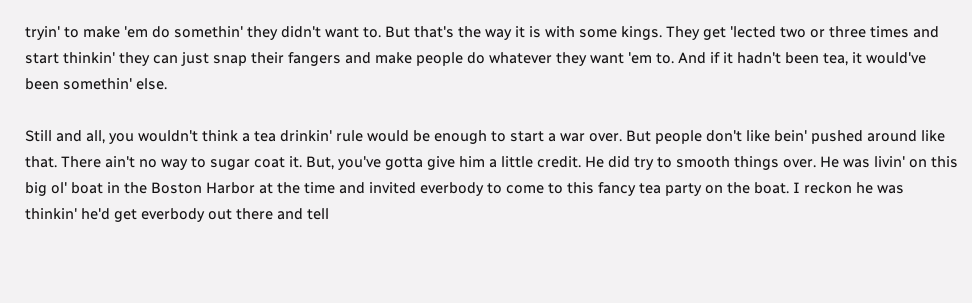tryin' to make 'em do somethin' they didn't want to. But that's the way it is with some kings. They get 'lected two or three times and start thinkin' they can just snap their fangers and make people do whatever they want 'em to. And if it hadn't been tea, it would've been somethin' else.

Still and all, you wouldn't think a tea drinkin' rule would be enough to start a war over. But people don't like bein' pushed around like that. There ain't no way to sugar coat it. But, you've gotta give him a little credit. He did try to smooth things over. He was livin' on this big ol' boat in the Boston Harbor at the time and invited everbody to come to this fancy tea party on the boat. I reckon he was thinkin' he'd get everbody out there and tell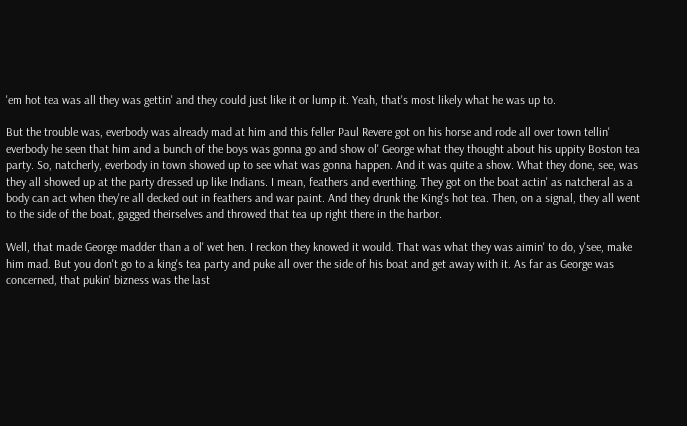'em hot tea was all they was gettin' and they could just like it or lump it. Yeah, that's most likely what he was up to.

But the trouble was, everbody was already mad at him and this feller Paul Revere got on his horse and rode all over town tellin' everbody he seen that him and a bunch of the boys was gonna go and show ol' George what they thought about his uppity Boston tea party. So, natcherly, everbody in town showed up to see what was gonna happen. And it was quite a show. What they done, see, was they all showed up at the party dressed up like Indians. I mean, feathers and everthing. They got on the boat actin' as natcheral as a body can act when they're all decked out in feathers and war paint. And they drunk the King's hot tea. Then, on a signal, they all went to the side of the boat, gagged theirselves and throwed that tea up right there in the harbor.

Well, that made George madder than a ol' wet hen. I reckon they knowed it would. That was what they was aimin' to do, y'see, make him mad. But you don't go to a king's tea party and puke all over the side of his boat and get away with it. As far as George was concerned, that pukin' bizness was the last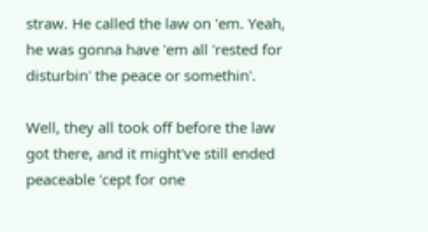straw. He called the law on 'em. Yeah, he was gonna have 'em all 'rested for disturbin' the peace or somethin'.

Well, they all took off before the law got there, and it might've still ended peaceable 'cept for one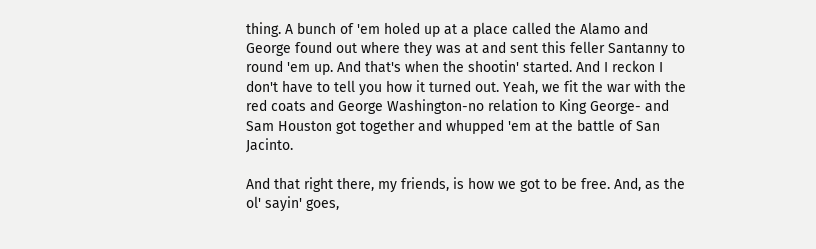thing. A bunch of 'em holed up at a place called the Alamo and George found out where they was at and sent this feller Santanny to round 'em up. And that's when the shootin' started. And I reckon I don't have to tell you how it turned out. Yeah, we fit the war with the red coats and George Washington-no relation to King George- and Sam Houston got together and whupped 'em at the battle of San Jacinto.

And that right there, my friends, is how we got to be free. And, as the ol' sayin' goes,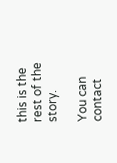this is the rest of the story.

You can contact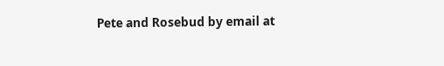Pete and Rosebud by email at